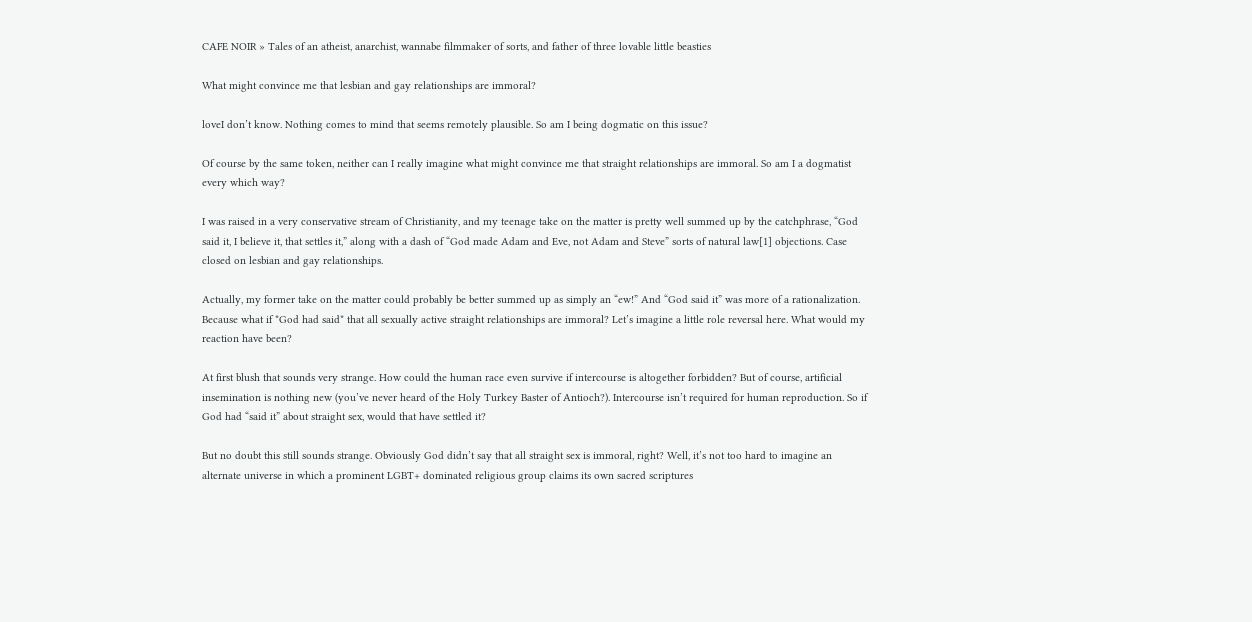CAFE NOIR » Tales of an atheist, anarchist, wannabe filmmaker of sorts, and father of three lovable little beasties

What might convince me that lesbian and gay relationships are immoral?

loveI don’t know. Nothing comes to mind that seems remotely plausible. So am I being dogmatic on this issue?

Of course by the same token, neither can I really imagine what might convince me that straight relationships are immoral. So am I a dogmatist every which way?

I was raised in a very conservative stream of Christianity, and my teenage take on the matter is pretty well summed up by the catchphrase, “God said it, I believe it, that settles it,” along with a dash of “God made Adam and Eve, not Adam and Steve” sorts of natural law[1] objections. Case closed on lesbian and gay relationships.

Actually, my former take on the matter could probably be better summed up as simply an “ew!” And “God said it” was more of a rationalization. Because what if *God had said* that all sexually active straight relationships are immoral? Let’s imagine a little role reversal here. What would my reaction have been?

At first blush that sounds very strange. How could the human race even survive if intercourse is altogether forbidden? But of course, artificial insemination is nothing new (you’ve never heard of the Holy Turkey Baster of Antioch?). Intercourse isn’t required for human reproduction. So if God had “said it” about straight sex, would that have settled it?

But no doubt this still sounds strange. Obviously God didn’t say that all straight sex is immoral, right? Well, it’s not too hard to imagine an alternate universe in which a prominent LGBT+ dominated religious group claims its own sacred scriptures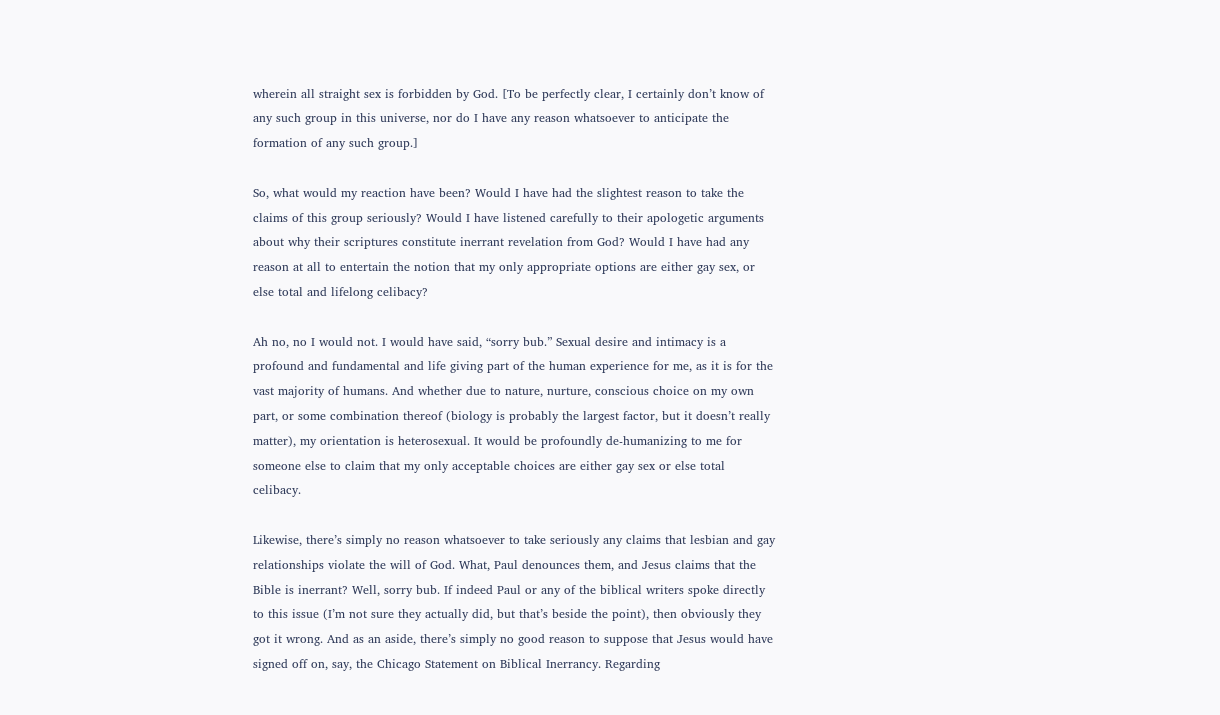wherein all straight sex is forbidden by God. [To be perfectly clear, I certainly don’t know of any such group in this universe, nor do I have any reason whatsoever to anticipate the formation of any such group.]

So, what would my reaction have been? Would I have had the slightest reason to take the claims of this group seriously? Would I have listened carefully to their apologetic arguments about why their scriptures constitute inerrant revelation from God? Would I have had any reason at all to entertain the notion that my only appropriate options are either gay sex, or else total and lifelong celibacy?

Ah no, no I would not. I would have said, “sorry bub.” Sexual desire and intimacy is a profound and fundamental and life giving part of the human experience for me, as it is for the vast majority of humans. And whether due to nature, nurture, conscious choice on my own part, or some combination thereof (biology is probably the largest factor, but it doesn’t really matter), my orientation is heterosexual. It would be profoundly de-humanizing to me for someone else to claim that my only acceptable choices are either gay sex or else total celibacy.

Likewise, there’s simply no reason whatsoever to take seriously any claims that lesbian and gay relationships violate the will of God. What, Paul denounces them, and Jesus claims that the Bible is inerrant? Well, sorry bub. If indeed Paul or any of the biblical writers spoke directly to this issue (I’m not sure they actually did, but that’s beside the point), then obviously they got it wrong. And as an aside, there’s simply no good reason to suppose that Jesus would have signed off on, say, the Chicago Statement on Biblical Inerrancy. Regarding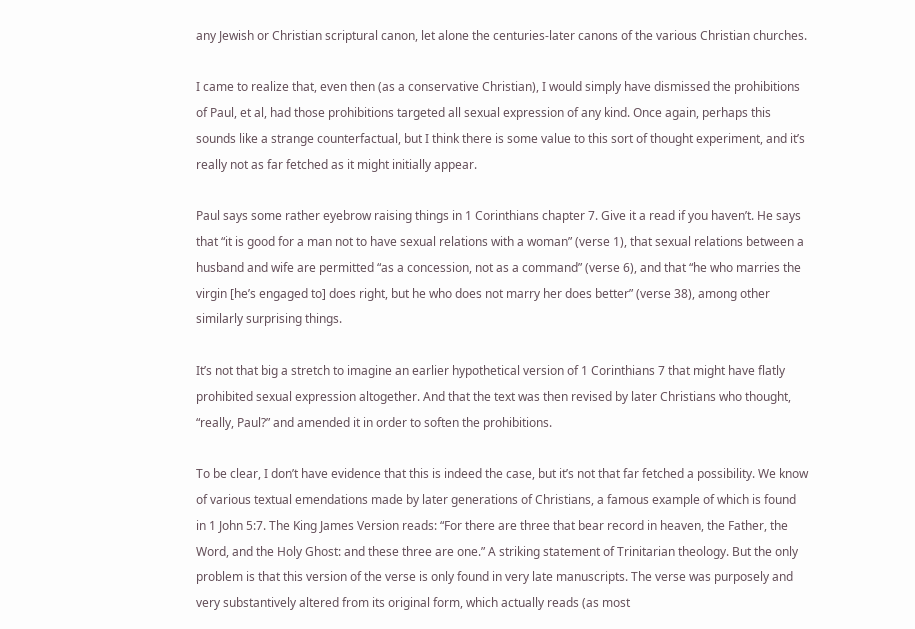any Jewish or Christian scriptural canon, let alone the centuries-later canons of the various Christian churches.

I came to realize that, even then (as a conservative Christian), I would simply have dismissed the prohibitions of Paul, et al, had those prohibitions targeted all sexual expression of any kind. Once again, perhaps this sounds like a strange counterfactual, but I think there is some value to this sort of thought experiment, and it’s really not as far fetched as it might initially appear.

Paul says some rather eyebrow raising things in 1 Corinthians chapter 7. Give it a read if you haven’t. He says that “it is good for a man not to have sexual relations with a woman” (verse 1), that sexual relations between a husband and wife are permitted “as a concession, not as a command” (verse 6), and that “he who marries the virgin [he’s engaged to] does right, but he who does not marry her does better” (verse 38), among other similarly surprising things.

It’s not that big a stretch to imagine an earlier hypothetical version of 1 Corinthians 7 that might have flatly prohibited sexual expression altogether. And that the text was then revised by later Christians who thought, “really, Paul?” and amended it in order to soften the prohibitions.

To be clear, I don’t have evidence that this is indeed the case, but it’s not that far fetched a possibility. We know of various textual emendations made by later generations of Christians, a famous example of which is found in 1 John 5:7. The King James Version reads: “For there are three that bear record in heaven, the Father, the Word, and the Holy Ghost: and these three are one.” A striking statement of Trinitarian theology. But the only problem is that this version of the verse is only found in very late manuscripts. The verse was purposely and very substantively altered from its original form, which actually reads (as most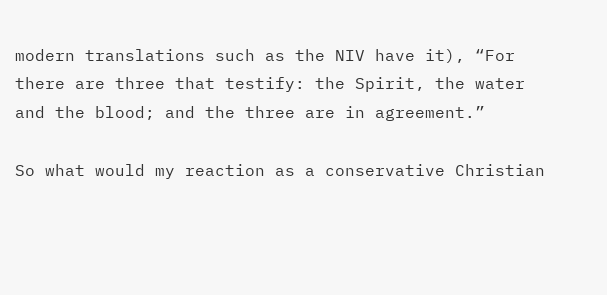modern translations such as the NIV have it), “For there are three that testify: the Spirit, the water and the blood; and the three are in agreement.”

So what would my reaction as a conservative Christian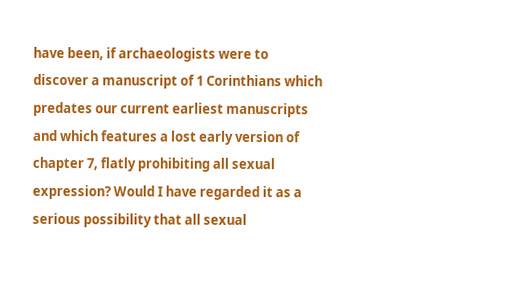have been, if archaeologists were to discover a manuscript of 1 Corinthians which predates our current earliest manuscripts and which features a lost early version of chapter 7, flatly prohibiting all sexual expression? Would I have regarded it as a serious possibility that all sexual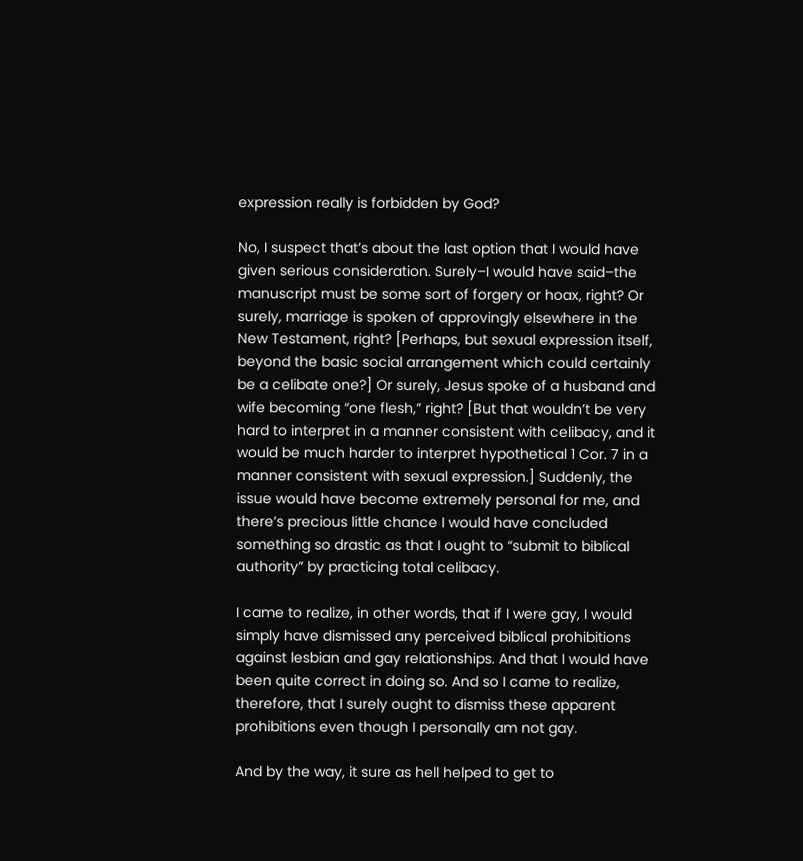expression really is forbidden by God?

No, I suspect that’s about the last option that I would have given serious consideration. Surely–I would have said–the manuscript must be some sort of forgery or hoax, right? Or surely, marriage is spoken of approvingly elsewhere in the New Testament, right? [Perhaps, but sexual expression itself, beyond the basic social arrangement which could certainly be a celibate one?] Or surely, Jesus spoke of a husband and wife becoming “one flesh,” right? [But that wouldn’t be very hard to interpret in a manner consistent with celibacy, and it would be much harder to interpret hypothetical 1 Cor. 7 in a manner consistent with sexual expression.] Suddenly, the issue would have become extremely personal for me, and there’s precious little chance I would have concluded something so drastic as that I ought to “submit to biblical authority” by practicing total celibacy.

I came to realize, in other words, that if I were gay, I would simply have dismissed any perceived biblical prohibitions against lesbian and gay relationships. And that I would have been quite correct in doing so. And so I came to realize, therefore, that I surely ought to dismiss these apparent prohibitions even though I personally am not gay.

And by the way, it sure as hell helped to get to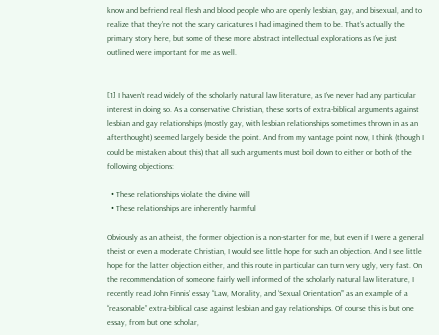know and befriend real flesh and blood people who are openly lesbian, gay, and bisexual, and to realize that they’re not the scary caricatures I had imagined them to be. That’s actually the primary story here, but some of these more abstract intellectual explorations as I’ve just outlined were important for me as well.


[1] I haven’t read widely of the scholarly natural law literature, as I’ve never had any particular interest in doing so. As a conservative Christian, these sorts of extra-biblical arguments against lesbian and gay relationships (mostly gay, with lesbian relationships sometimes thrown in as an afterthought) seemed largely beside the point. And from my vantage point now, I think (though I could be mistaken about this) that all such arguments must boil down to either or both of the following objections:

  • These relationships violate the divine will
  • These relationships are inherently harmful

Obviously as an atheist, the former objection is a non-starter for me, but even if I were a general theist or even a moderate Christian, I would see little hope for such an objection. And I see little hope for the latter objection either, and this route in particular can turn very ugly, very fast. On the recommendation of someone fairly well informed of the scholarly natural law literature, I recently read John Finnis’ essay “Law, Morality, and ‘Sexual Orientation’” as an example of a “reasonable” extra-biblical case against lesbian and gay relationships. Of course this is but one essay, from but one scholar,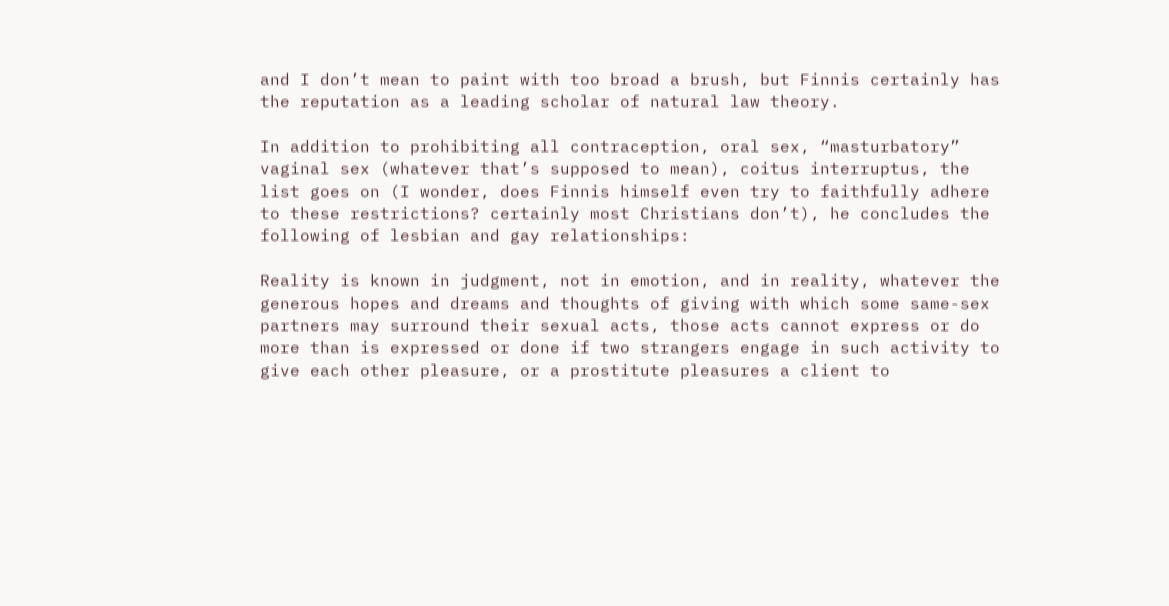and I don’t mean to paint with too broad a brush, but Finnis certainly has the reputation as a leading scholar of natural law theory.

In addition to prohibiting all contraception, oral sex, “masturbatory” vaginal sex (whatever that’s supposed to mean), coitus interruptus, the list goes on (I wonder, does Finnis himself even try to faithfully adhere to these restrictions? certainly most Christians don’t), he concludes the following of lesbian and gay relationships:

Reality is known in judgment, not in emotion, and in reality, whatever the generous hopes and dreams and thoughts of giving with which some same-sex partners may surround their sexual acts, those acts cannot express or do more than is expressed or done if two strangers engage in such activity to give each other pleasure, or a prostitute pleasures a client to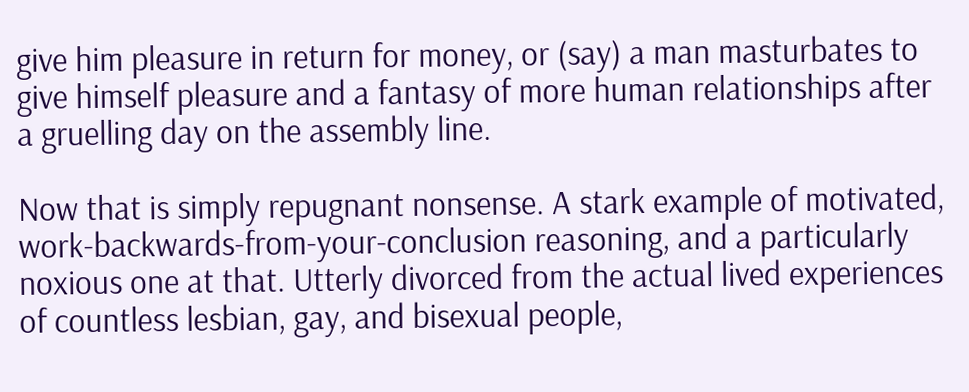give him pleasure in return for money, or (say) a man masturbates to give himself pleasure and a fantasy of more human relationships after a gruelling day on the assembly line.

Now that is simply repugnant nonsense. A stark example of motivated, work-backwards-from-your-conclusion reasoning, and a particularly noxious one at that. Utterly divorced from the actual lived experiences of countless lesbian, gay, and bisexual people,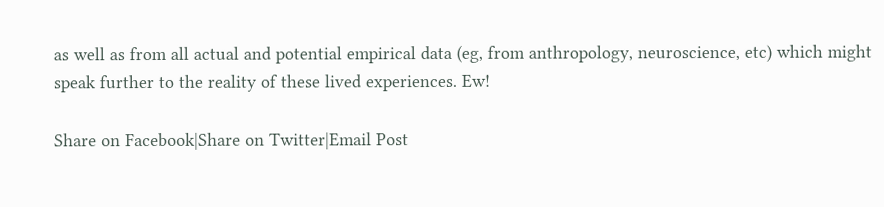as well as from all actual and potential empirical data (eg, from anthropology, neuroscience, etc) which might speak further to the reality of these lived experiences. Ew!

Share on Facebook|Share on Twitter|Email Post